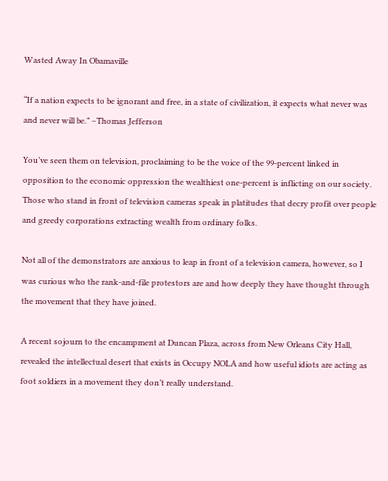Wasted Away In Obamaville

“If a nation expects to be ignorant and free, in a state of civilization, it expects what never was and never will be.” –Thomas Jefferson

You’ve seen them on television, proclaiming to be the voice of the 99-percent linked in opposition to the economic oppression the wealthiest one-percent is inflicting on our society. Those who stand in front of television cameras speak in platitudes that decry profit over people and greedy corporations extracting wealth from ordinary folks.

Not all of the demonstrators are anxious to leap in front of a television camera, however, so I was curious who the rank-and-file protestors are and how deeply they have thought through the movement that they have joined.

A recent sojourn to the encampment at Duncan Plaza, across from New Orleans City Hall, revealed the intellectual desert that exists in Occupy NOLA and how useful idiots are acting as foot soldiers in a movement they don’t really understand.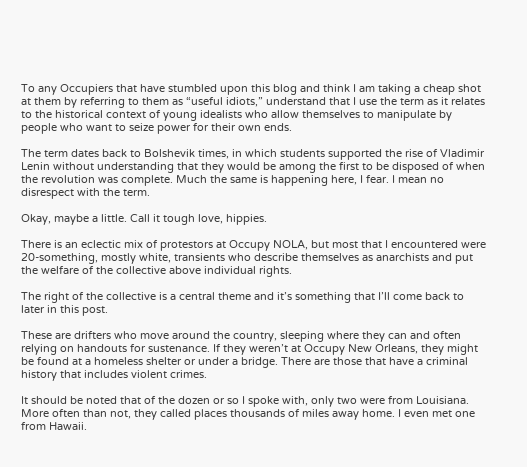To any Occupiers that have stumbled upon this blog and think I am taking a cheap shot at them by referring to them as “useful idiots,” understand that I use the term as it relates to the historical context of young idealists who allow themselves to manipulate by people who want to seize power for their own ends.

The term dates back to Bolshevik times, in which students supported the rise of Vladimir Lenin without understanding that they would be among the first to be disposed of when the revolution was complete. Much the same is happening here, I fear. I mean no disrespect with the term.

Okay, maybe a little. Call it tough love, hippies.

There is an eclectic mix of protestors at Occupy NOLA, but most that I encountered were 20-something, mostly white, transients who describe themselves as anarchists and put the welfare of the collective above individual rights.

The right of the collective is a central theme and it’s something that I’ll come back to later in this post.

These are drifters who move around the country, sleeping where they can and often relying on handouts for sustenance. If they weren’t at Occupy New Orleans, they might be found at a homeless shelter or under a bridge. There are those that have a criminal history that includes violent crimes.

It should be noted that of the dozen or so I spoke with, only two were from Louisiana. More often than not, they called places thousands of miles away home. I even met one from Hawaii.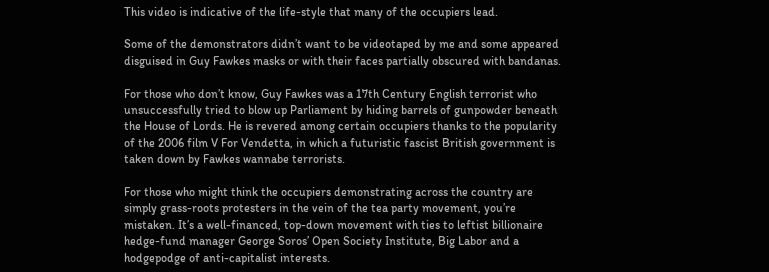This video is indicative of the life-style that many of the occupiers lead.

Some of the demonstrators didn’t want to be videotaped by me and some appeared disguised in Guy Fawkes masks or with their faces partially obscured with bandanas.

For those who don’t know, Guy Fawkes was a 17th Century English terrorist who unsuccessfully tried to blow up Parliament by hiding barrels of gunpowder beneath the House of Lords. He is revered among certain occupiers thanks to the popularity of the 2006 film V For Vendetta, in which a futuristic fascist British government is taken down by Fawkes wannabe terrorists.

For those who might think the occupiers demonstrating across the country are simply grass-roots protesters in the vein of the tea party movement, you’re mistaken. It’s a well-financed, top-down movement with ties to leftist billionaire hedge-fund manager George Soros’ Open Society Institute, Big Labor and a hodgepodge of anti-capitalist interests.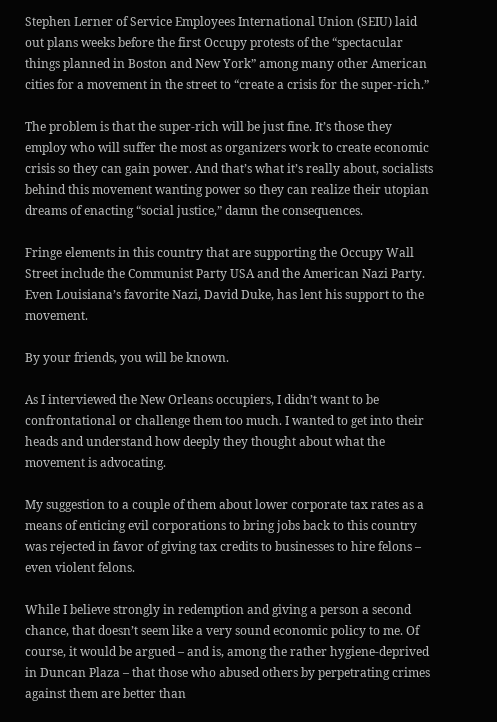Stephen Lerner of Service Employees International Union (SEIU) laid out plans weeks before the first Occupy protests of the “spectacular things planned in Boston and New York” among many other American cities for a movement in the street to “create a crisis for the super-rich.”

The problem is that the super-rich will be just fine. It’s those they employ who will suffer the most as organizers work to create economic crisis so they can gain power. And that’s what it’s really about, socialists behind this movement wanting power so they can realize their utopian dreams of enacting “social justice,” damn the consequences.

Fringe elements in this country that are supporting the Occupy Wall Street include the Communist Party USA and the American Nazi Party. Even Louisiana’s favorite Nazi, David Duke, has lent his support to the movement.

By your friends, you will be known.

As I interviewed the New Orleans occupiers, I didn’t want to be confrontational or challenge them too much. I wanted to get into their heads and understand how deeply they thought about what the movement is advocating.

My suggestion to a couple of them about lower corporate tax rates as a means of enticing evil corporations to bring jobs back to this country was rejected in favor of giving tax credits to businesses to hire felons – even violent felons.

While I believe strongly in redemption and giving a person a second chance, that doesn’t seem like a very sound economic policy to me. Of course, it would be argued – and is, among the rather hygiene-deprived in Duncan Plaza – that those who abused others by perpetrating crimes against them are better than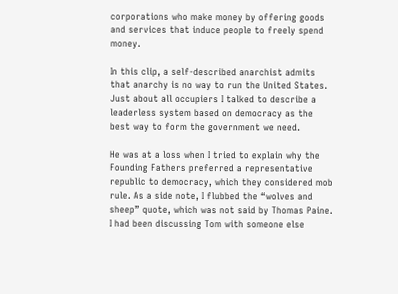corporations who make money by offering goods and services that induce people to freely spend money.

In this clip, a self-described anarchist admits that anarchy is no way to run the United States. Just about all occupiers I talked to describe a leaderless system based on democracy as the best way to form the government we need.

He was at a loss when I tried to explain why the Founding Fathers preferred a representative republic to democracy, which they considered mob rule. As a side note, I flubbed the “wolves and sheep” quote, which was not said by Thomas Paine. I had been discussing Tom with someone else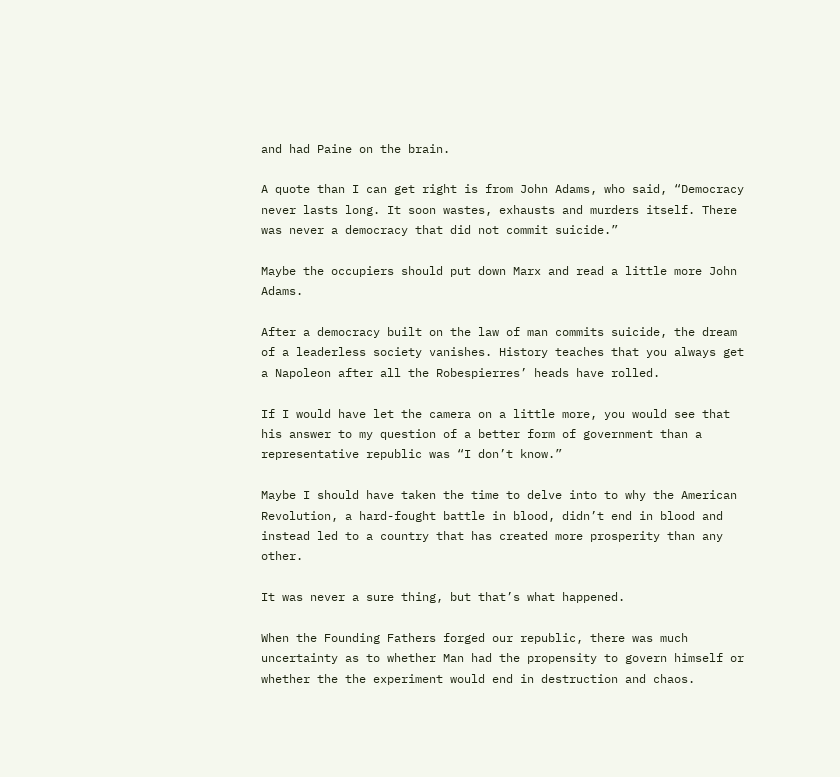and had Paine on the brain.

A quote than I can get right is from John Adams, who said, “Democracy never lasts long. It soon wastes, exhausts and murders itself. There was never a democracy that did not commit suicide.”

Maybe the occupiers should put down Marx and read a little more John Adams.

After a democracy built on the law of man commits suicide, the dream of a leaderless society vanishes. History teaches that you always get a Napoleon after all the Robespierres’ heads have rolled.

If I would have let the camera on a little more, you would see that his answer to my question of a better form of government than a representative republic was “I don’t know.”

Maybe I should have taken the time to delve into to why the American Revolution, a hard-fought battle in blood, didn’t end in blood and instead led to a country that has created more prosperity than any other.

It was never a sure thing, but that’s what happened.

When the Founding Fathers forged our republic, there was much uncertainty as to whether Man had the propensity to govern himself or whether the the experiment would end in destruction and chaos.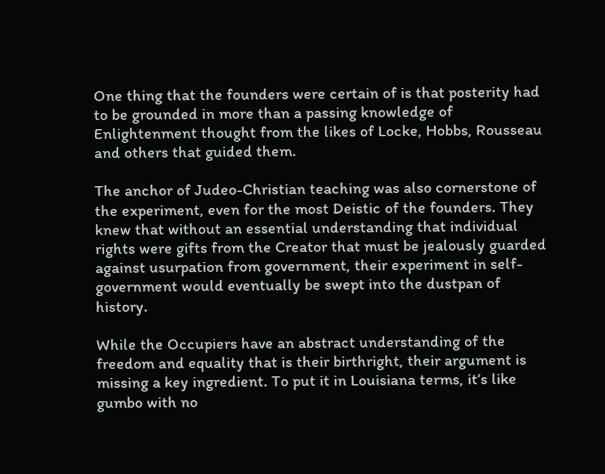One thing that the founders were certain of is that posterity had to be grounded in more than a passing knowledge of Enlightenment thought from the likes of Locke, Hobbs, Rousseau and others that guided them.

The anchor of Judeo-Christian teaching was also cornerstone of the experiment, even for the most Deistic of the founders. They knew that without an essential understanding that individual rights were gifts from the Creator that must be jealously guarded against usurpation from government, their experiment in self-government would eventually be swept into the dustpan of history.

While the Occupiers have an abstract understanding of the freedom and equality that is their birthright, their argument is missing a key ingredient. To put it in Louisiana terms, it’s like gumbo with no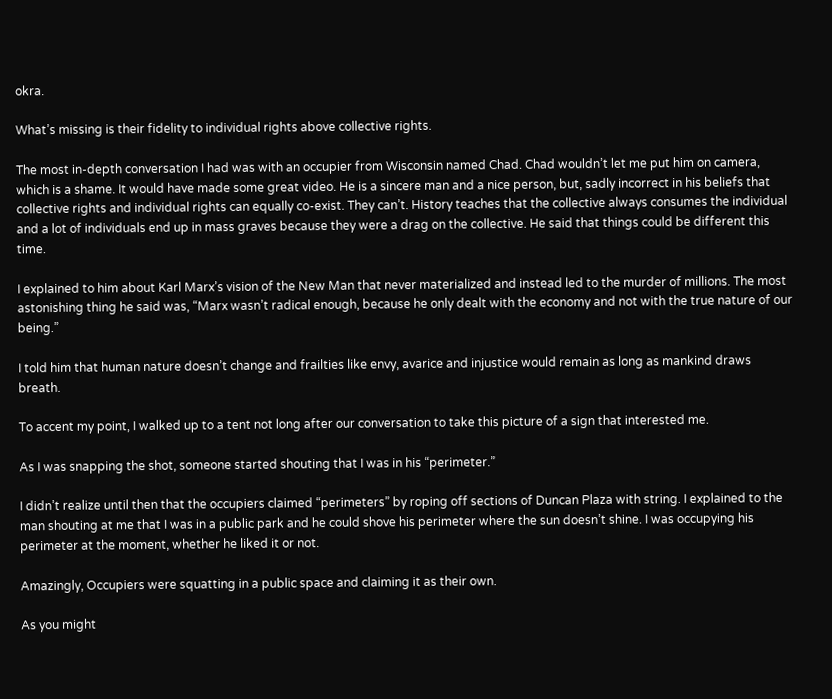okra.

What’s missing is their fidelity to individual rights above collective rights.

The most in-depth conversation I had was with an occupier from Wisconsin named Chad. Chad wouldn’t let me put him on camera, which is a shame. It would have made some great video. He is a sincere man and a nice person, but, sadly incorrect in his beliefs that collective rights and individual rights can equally co-exist. They can’t. History teaches that the collective always consumes the individual and a lot of individuals end up in mass graves because they were a drag on the collective. He said that things could be different this time.

I explained to him about Karl Marx’s vision of the New Man that never materialized and instead led to the murder of millions. The most astonishing thing he said was, “Marx wasn’t radical enough, because he only dealt with the economy and not with the true nature of our being.”

I told him that human nature doesn’t change and frailties like envy, avarice and injustice would remain as long as mankind draws breath.

To accent my point, I walked up to a tent not long after our conversation to take this picture of a sign that interested me.

As I was snapping the shot, someone started shouting that I was in his “perimeter.”

I didn’t realize until then that the occupiers claimed “perimeters” by roping off sections of Duncan Plaza with string. I explained to the man shouting at me that I was in a public park and he could shove his perimeter where the sun doesn’t shine. I was occupying his perimeter at the moment, whether he liked it or not.

Amazingly, Occupiers were squatting in a public space and claiming it as their own.

As you might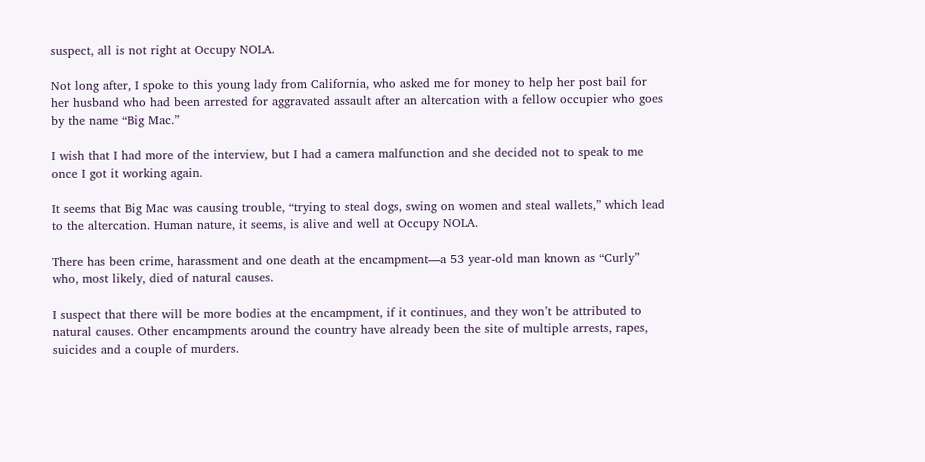suspect, all is not right at Occupy NOLA.

Not long after, I spoke to this young lady from California, who asked me for money to help her post bail for her husband who had been arrested for aggravated assault after an altercation with a fellow occupier who goes by the name “Big Mac.”

I wish that I had more of the interview, but I had a camera malfunction and she decided not to speak to me once I got it working again.

It seems that Big Mac was causing trouble, “trying to steal dogs, swing on women and steal wallets,” which lead to the altercation. Human nature, it seems, is alive and well at Occupy NOLA.

There has been crime, harassment and one death at the encampment—a 53 year-old man known as “Curly” who, most likely, died of natural causes.

I suspect that there will be more bodies at the encampment, if it continues, and they won’t be attributed to natural causes. Other encampments around the country have already been the site of multiple arrests, rapes, suicides and a couple of murders.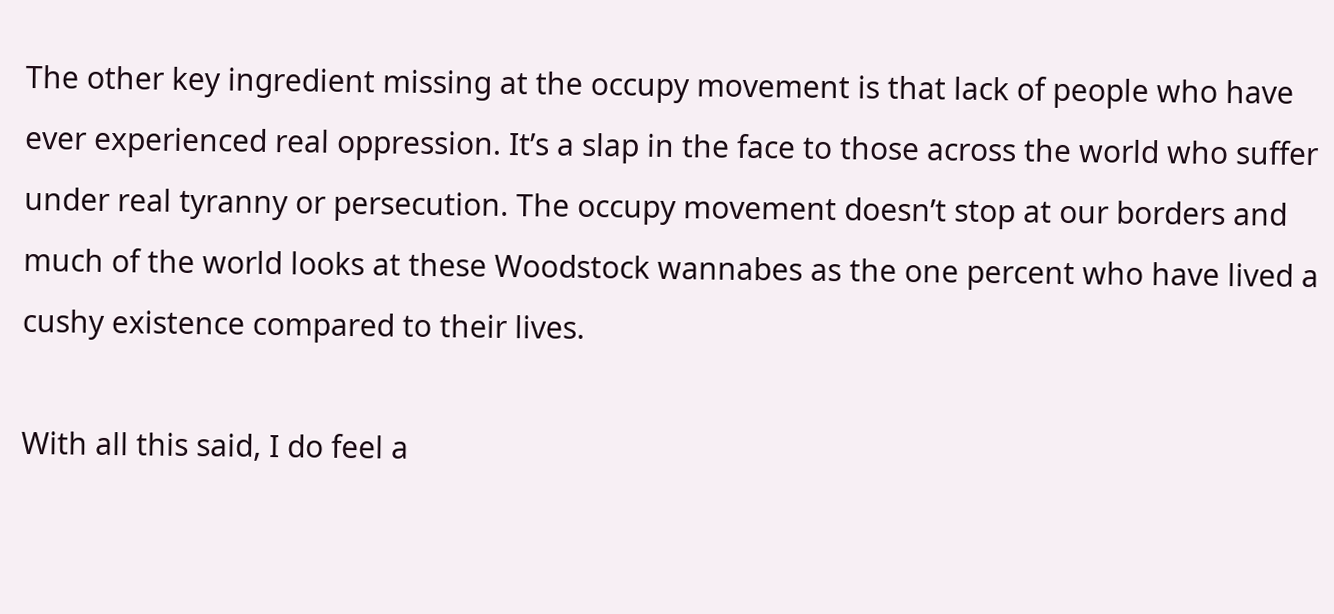The other key ingredient missing at the occupy movement is that lack of people who have ever experienced real oppression. It’s a slap in the face to those across the world who suffer under real tyranny or persecution. The occupy movement doesn’t stop at our borders and much of the world looks at these Woodstock wannabes as the one percent who have lived a cushy existence compared to their lives.

With all this said, I do feel a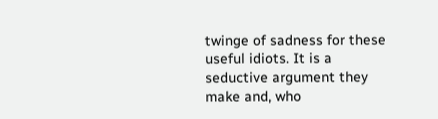twinge of sadness for these useful idiots. It is a seductive argument they make and, who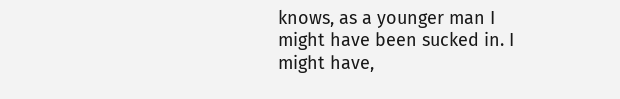knows, as a younger man I might have been sucked in. I might have,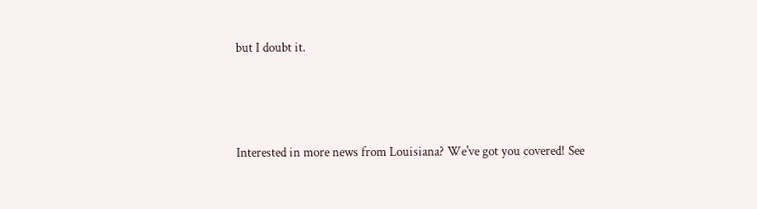but I doubt it.





Interested in more news from Louisiana? We've got you covered! See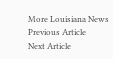More Louisiana News
Previous Article
Next Article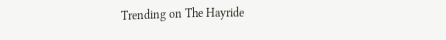Trending on The Hayride